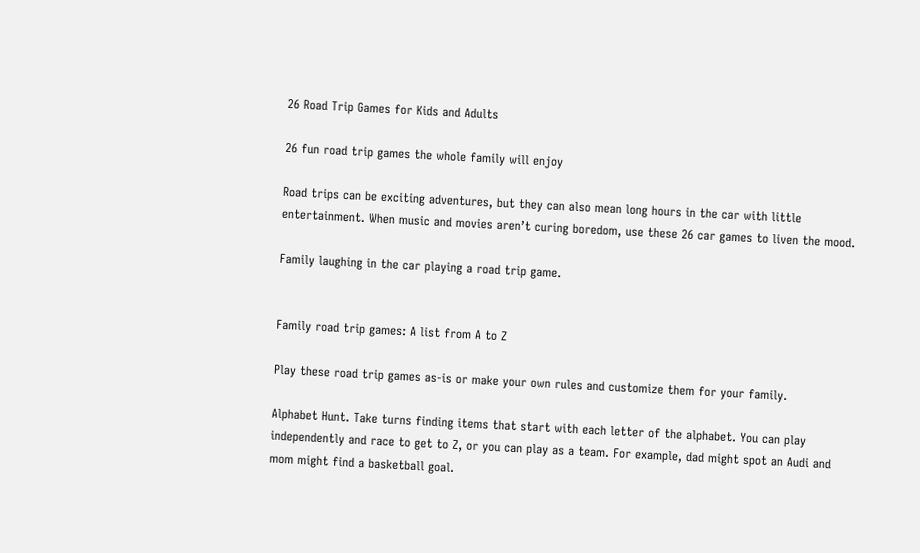26 Road Trip Games for Kids and Adults

26 fun road trip games the whole family will enjoy

Road trips can be exciting adventures, but they can also mean long hours in the car with little entertainment. When music and movies aren’t curing boredom, use these 26 car games to liven the mood.

Family laughing in the car playing a road trip game.


Family road trip games: A list from A to Z

Play these road trip games as-is or make your own rules and customize them for your family.

Alphabet Hunt. Take turns finding items that start with each letter of the alphabet. You can play independently and race to get to Z, or you can play as a team. For example, dad might spot an Audi and mom might find a basketball goal.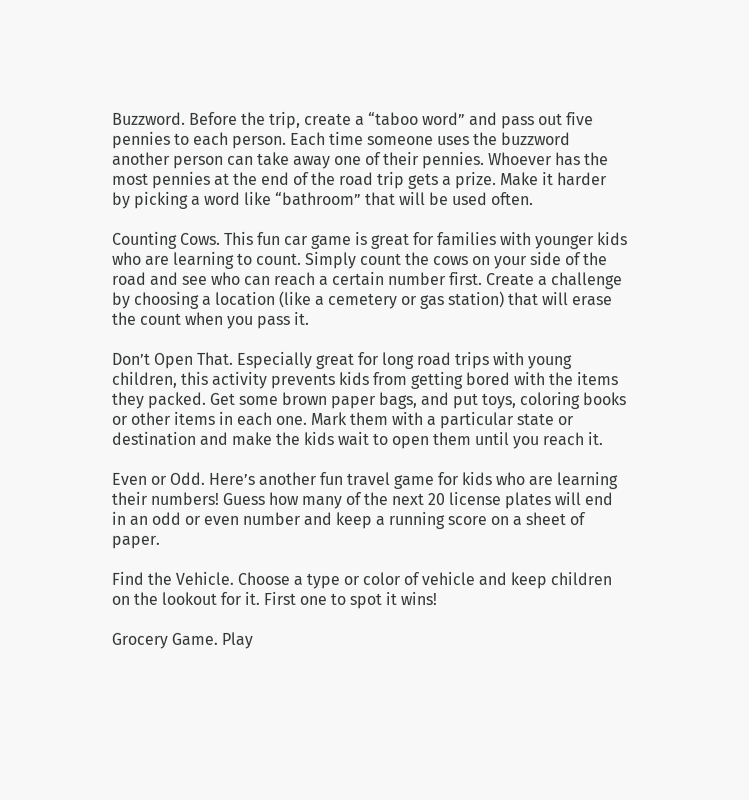Buzzword. Before the trip, create a “taboo word” and pass out five pennies to each person. Each time someone uses the buzzword another person can take away one of their pennies. Whoever has the most pennies at the end of the road trip gets a prize. Make it harder by picking a word like “bathroom” that will be used often.

Counting Cows. This fun car game is great for families with younger kids who are learning to count. Simply count the cows on your side of the road and see who can reach a certain number first. Create a challenge by choosing a location (like a cemetery or gas station) that will erase the count when you pass it.

Don’t Open That. Especially great for long road trips with young children, this activity prevents kids from getting bored with the items they packed. Get some brown paper bags, and put toys, coloring books or other items in each one. Mark them with a particular state or destination and make the kids wait to open them until you reach it.

Even or Odd. Here’s another fun travel game for kids who are learning their numbers! Guess how many of the next 20 license plates will end in an odd or even number and keep a running score on a sheet of paper.

Find the Vehicle. Choose a type or color of vehicle and keep children on the lookout for it. First one to spot it wins!

Grocery Game. Play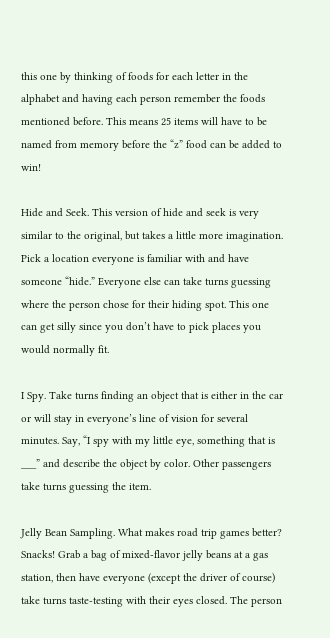this one by thinking of foods for each letter in the alphabet and having each person remember the foods mentioned before. This means 25 items will have to be named from memory before the “z” food can be added to win!

Hide and Seek. This version of hide and seek is very similar to the original, but takes a little more imagination. Pick a location everyone is familiar with and have someone “hide.” Everyone else can take turns guessing where the person chose for their hiding spot. This one can get silly since you don’t have to pick places you would normally fit.

I Spy. Take turns finding an object that is either in the car or will stay in everyone’s line of vision for several minutes. Say, “I spy with my little eye, something that is ___” and describe the object by color. Other passengers take turns guessing the item.

Jelly Bean Sampling. What makes road trip games better? Snacks! Grab a bag of mixed-flavor jelly beans at a gas station, then have everyone (except the driver of course) take turns taste-testing with their eyes closed. The person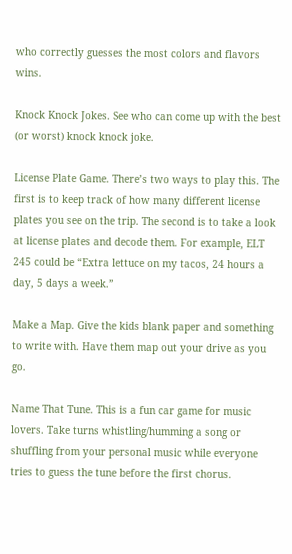who correctly guesses the most colors and flavors wins.

Knock Knock Jokes. See who can come up with the best (or worst) knock knock joke.

License Plate Game. There’s two ways to play this. The first is to keep track of how many different license plates you see on the trip. The second is to take a look at license plates and decode them. For example, ELT 245 could be “Extra lettuce on my tacos, 24 hours a day, 5 days a week.”

Make a Map. Give the kids blank paper and something to write with. Have them map out your drive as you go.

Name That Tune. This is a fun car game for music lovers. Take turns whistling/humming a song or shuffling from your personal music while everyone tries to guess the tune before the first chorus.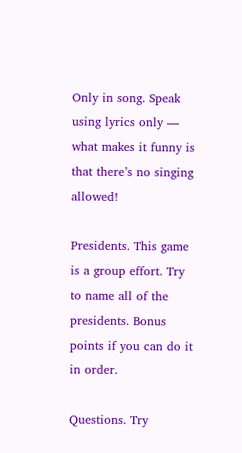Only in song. Speak using lyrics only — what makes it funny is that there’s no singing allowed!

Presidents. This game is a group effort. Try to name all of the presidents. Bonus points if you can do it in order.

Questions. Try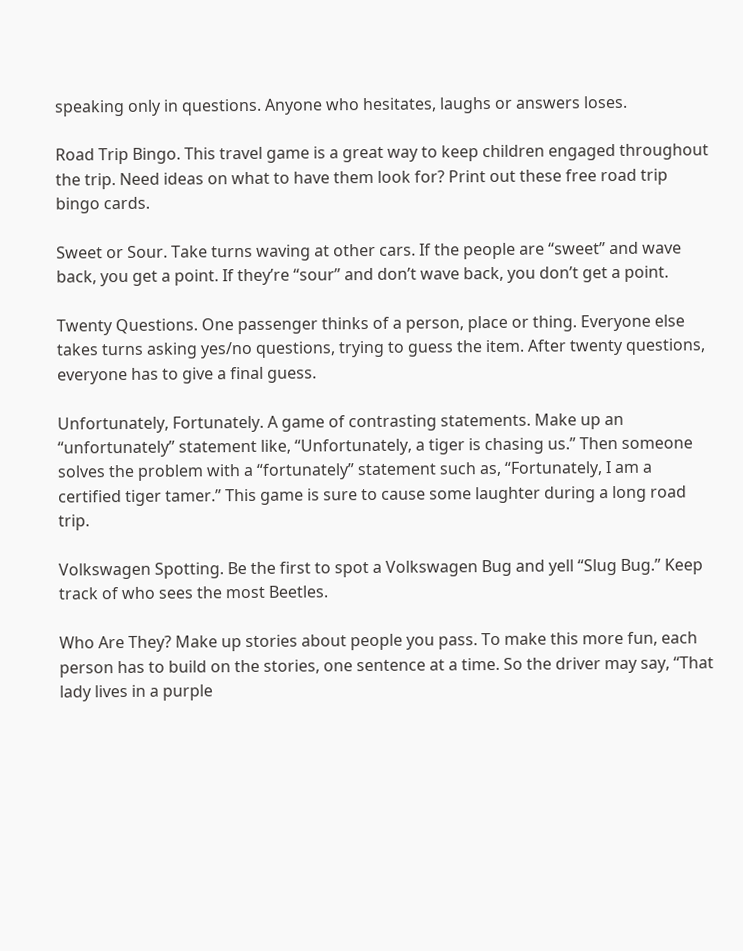speaking only in questions. Anyone who hesitates, laughs or answers loses.

Road Trip Bingo. This travel game is a great way to keep children engaged throughout the trip. Need ideas on what to have them look for? Print out these free road trip bingo cards.

Sweet or Sour. Take turns waving at other cars. If the people are “sweet” and wave back, you get a point. If they’re “sour” and don’t wave back, you don’t get a point.

Twenty Questions. One passenger thinks of a person, place or thing. Everyone else takes turns asking yes/no questions, trying to guess the item. After twenty questions, everyone has to give a final guess.

Unfortunately, Fortunately. A game of contrasting statements. Make up an “unfortunately” statement like, “Unfortunately, a tiger is chasing us.” Then someone solves the problem with a “fortunately” statement such as, “Fortunately, I am a certified tiger tamer.” This game is sure to cause some laughter during a long road trip.

Volkswagen Spotting. Be the first to spot a Volkswagen Bug and yell “Slug Bug.” Keep track of who sees the most Beetles.

Who Are They? Make up stories about people you pass. To make this more fun, each person has to build on the stories, one sentence at a time. So the driver may say, “That lady lives in a purple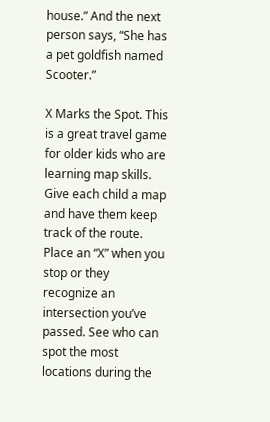house.” And the next person says, “She has a pet goldfish named Scooter.”

X Marks the Spot. This is a great travel game for older kids who are learning map skills. Give each child a map and have them keep track of the route. Place an “X” when you stop or they recognize an intersection you’ve passed. See who can spot the most locations during the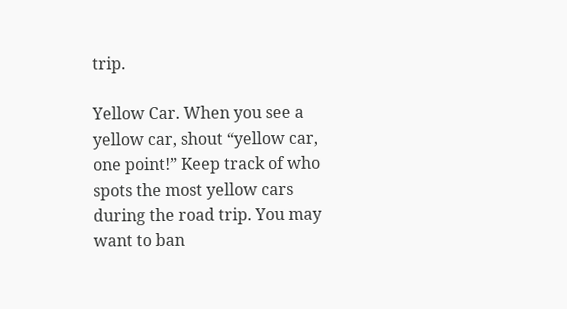trip.

Yellow Car. When you see a yellow car, shout “yellow car, one point!” Keep track of who spots the most yellow cars during the road trip. You may want to ban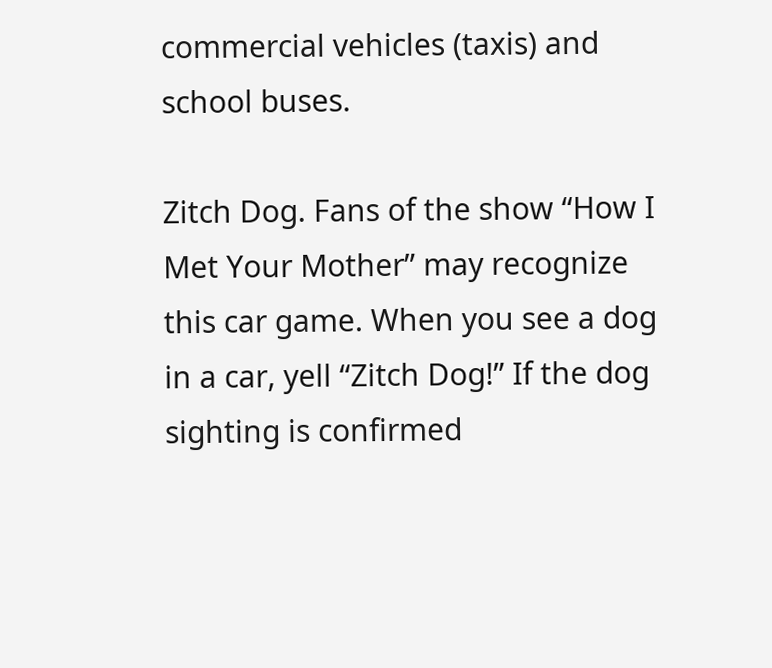commercial vehicles (taxis) and school buses.

Zitch Dog. Fans of the show “How I Met Your Mother” may recognize this car game. When you see a dog in a car, yell “Zitch Dog!” If the dog sighting is confirmed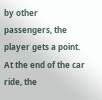by other passengers, the player gets a point. At the end of the car ride, the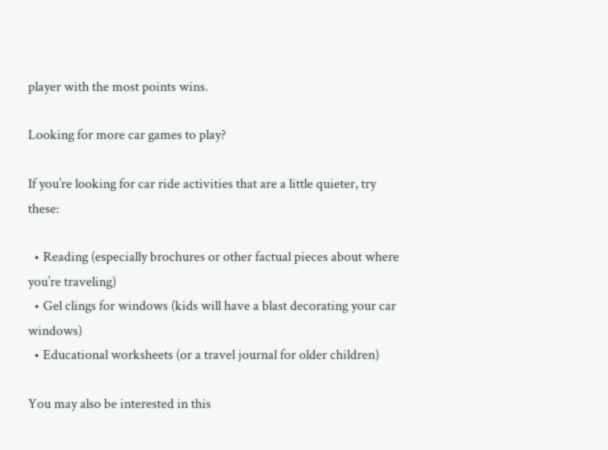player with the most points wins.

Looking for more car games to play?

If you’re looking for car ride activities that are a little quieter, try these:

  • Reading (especially brochures or other factual pieces about where you’re traveling)
  • Gel clings for windows (kids will have a blast decorating your car windows)
  • Educational worksheets (or a travel journal for older children)

You may also be interested in this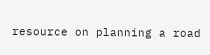resource on planning a road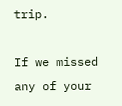trip.

If we missed any of your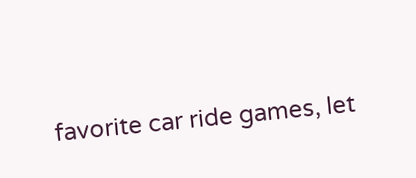favorite car ride games, let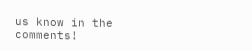us know in the comments!